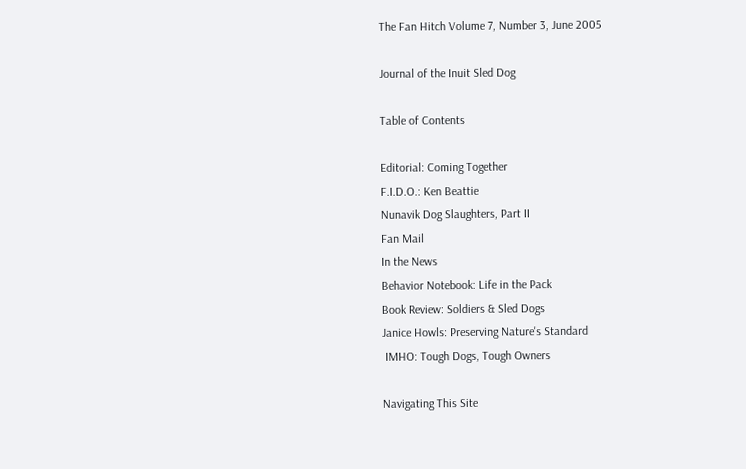The Fan Hitch Volume 7, Number 3, June 2005

Journal of the Inuit Sled Dog

Table of Contents

Editorial: Coming Together
F.I.D.O.: Ken Beattie
Nunavik Dog Slaughters, Part II
Fan Mail
In the News
Behavior Notebook: Life in the Pack
Book Review: Soldiers & Sled Dogs
Janice Howls: Preserving Nature's Standard
 IMHO: Tough Dogs, Tough Owners

Navigating This Site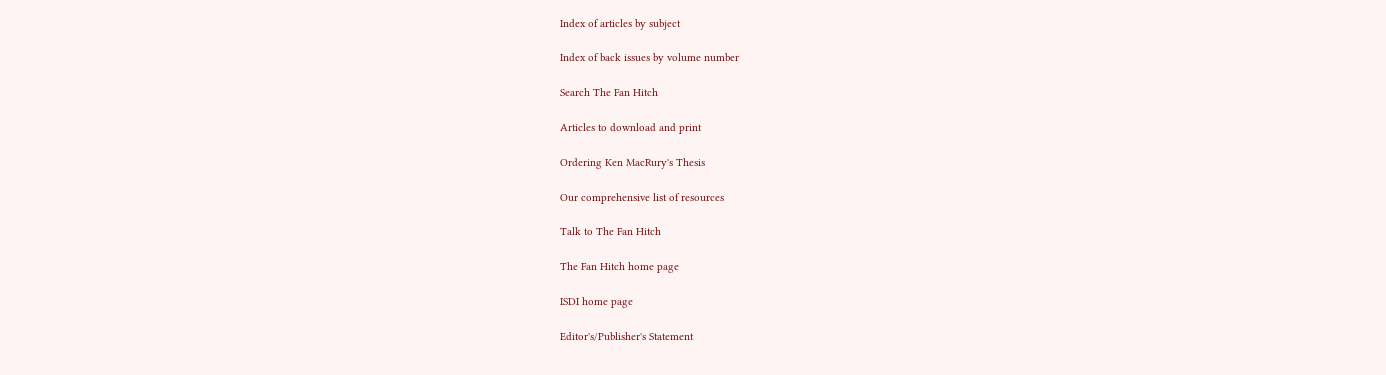Index of articles by subject

Index of back issues by volume number

Search The Fan Hitch

Articles to download and print

Ordering Ken MacRury's Thesis

Our comprehensive list of resources

Talk to The Fan Hitch

The Fan Hitch home page

ISDI home page

Editor's/Publisher's Statement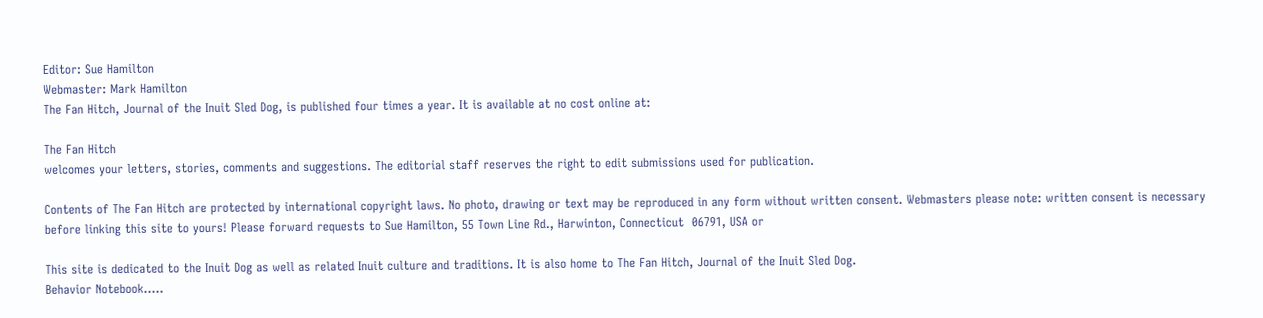Editor: Sue Hamilton
Webmaster: Mark Hamilton
The Fan Hitch, Journal of the Inuit Sled Dog, is published four times a year. It is available at no cost online at:

The Fan Hitch
welcomes your letters, stories, comments and suggestions. The editorial staff reserves the right to edit submissions used for publication.

Contents of The Fan Hitch are protected by international copyright laws. No photo, drawing or text may be reproduced in any form without written consent. Webmasters please note: written consent is necessary before linking this site to yours! Please forward requests to Sue Hamilton, 55 Town Line Rd., Harwinton, Connecticut  06791, USA or

This site is dedicated to the Inuit Dog as well as related Inuit culture and traditions. It is also home to The Fan Hitch, Journal of the Inuit Sled Dog.
Behavior Notebook.....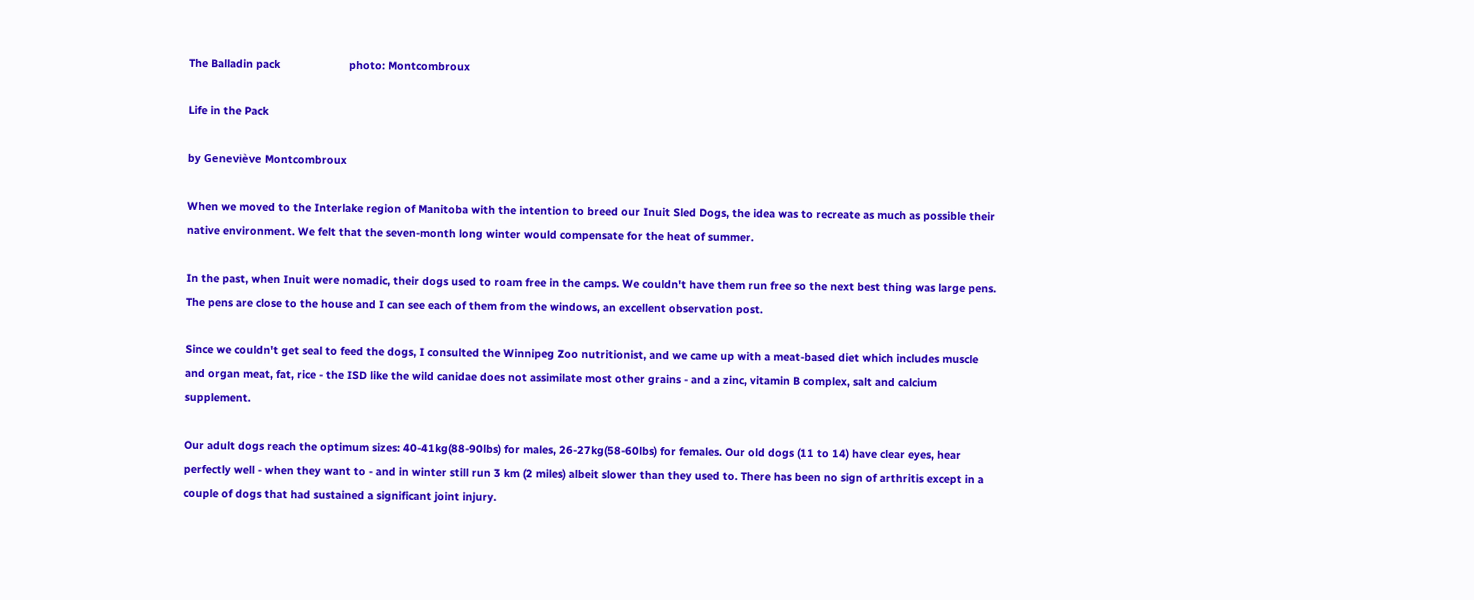The Balladin pack                       photo: Montcombroux

Life in the Pack

by Geneviève Montcombroux

When we moved to the Interlake region of Manitoba with the intention to breed our Inuit Sled Dogs, the idea was to recreate as much as possible their native environment. We felt that the seven-month long winter would compensate for the heat of summer.

In the past, when Inuit were nomadic, their dogs used to roam free in the camps. We couldn't have them run free so the next best thing was large pens. The pens are close to the house and I can see each of them from the windows, an excellent observation post.

Since we couldn't get seal to feed the dogs, I consulted the Winnipeg Zoo nutritionist, and we came up with a meat-based diet which includes muscle and organ meat, fat, rice - the ISD like the wild canidae does not assimilate most other grains - and a zinc, vitamin B complex, salt and calcium supplement.

Our adult dogs reach the optimum sizes: 40-41kg(88-90lbs) for males, 26-27kg(58-60lbs) for females. Our old dogs (11 to 14) have clear eyes, hear perfectly well - when they want to - and in winter still run 3 km (2 miles) albeit slower than they used to. There has been no sign of arthritis except in a couple of dogs that had sustained a significant joint injury.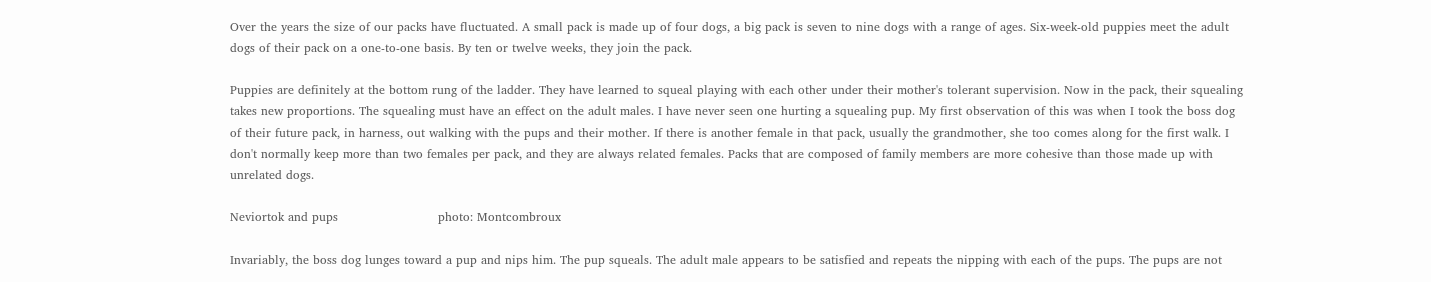Over the years the size of our packs have fluctuated. A small pack is made up of four dogs, a big pack is seven to nine dogs with a range of ages. Six-week-old puppies meet the adult dogs of their pack on a one-to-one basis. By ten or twelve weeks, they join the pack.

Puppies are definitely at the bottom rung of the ladder. They have learned to squeal playing with each other under their mother's tolerant supervision. Now in the pack, their squealing takes new proportions. The squealing must have an effect on the adult males. I have never seen one hurting a squealing pup. My first observation of this was when I took the boss dog of their future pack, in harness, out walking with the pups and their mother. If there is another female in that pack, usually the grandmother, she too comes along for the first walk. I don't normally keep more than two females per pack, and they are always related females. Packs that are composed of family members are more cohesive than those made up with unrelated dogs.

Neviortok and pups                         photo: Montcombroux

Invariably, the boss dog lunges toward a pup and nips him. The pup squeals. The adult male appears to be satisfied and repeats the nipping with each of the pups. The pups are not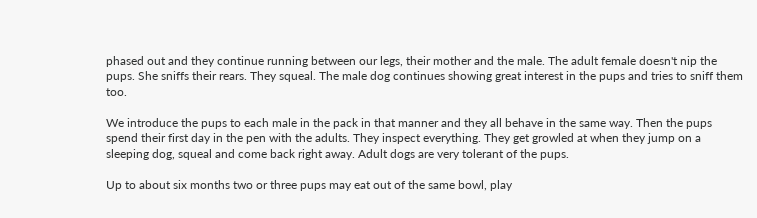phased out and they continue running between our legs, their mother and the male. The adult female doesn't nip the pups. She sniffs their rears. They squeal. The male dog continues showing great interest in the pups and tries to sniff them too.

We introduce the pups to each male in the pack in that manner and they all behave in the same way. Then the pups spend their first day in the pen with the adults. They inspect everything. They get growled at when they jump on a sleeping dog, squeal and come back right away. Adult dogs are very tolerant of the pups.

Up to about six months two or three pups may eat out of the same bowl, play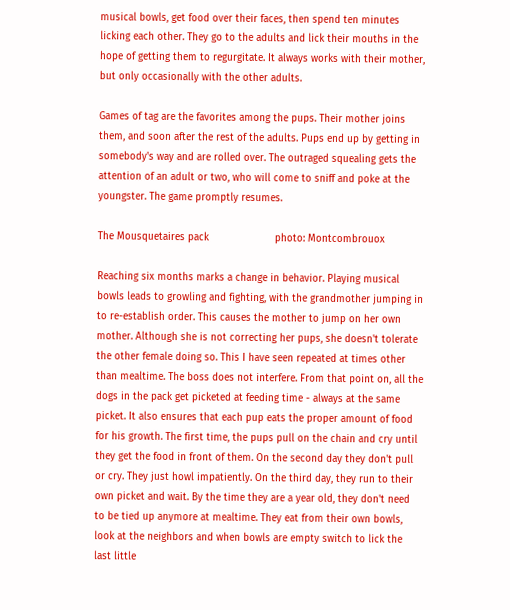musical bowls, get food over their faces, then spend ten minutes licking each other. They go to the adults and lick their mouths in the hope of getting them to regurgitate. It always works with their mother, but only occasionally with the other adults.

Games of tag are the favorites among the pups. Their mother joins them, and soon after the rest of the adults. Pups end up by getting in somebody's way and are rolled over. The outraged squealing gets the attention of an adult or two, who will come to sniff and poke at the youngster. The game promptly resumes.

The Mousquetaires pack                      photo: Montcombrouox

Reaching six months marks a change in behavior. Playing musical bowls leads to growling and fighting, with the grandmother jumping in to re-establish order. This causes the mother to jump on her own mother. Although she is not correcting her pups, she doesn't tolerate the other female doing so. This I have seen repeated at times other than mealtime. The boss does not interfere. From that point on, all the dogs in the pack get picketed at feeding time - always at the same picket. It also ensures that each pup eats the proper amount of food for his growth. The first time, the pups pull on the chain and cry until they get the food in front of them. On the second day they don't pull or cry. They just howl impatiently. On the third day, they run to their own picket and wait. By the time they are a year old, they don't need to be tied up anymore at mealtime. They eat from their own bowls, look at the neighbors and when bowls are empty switch to lick the last little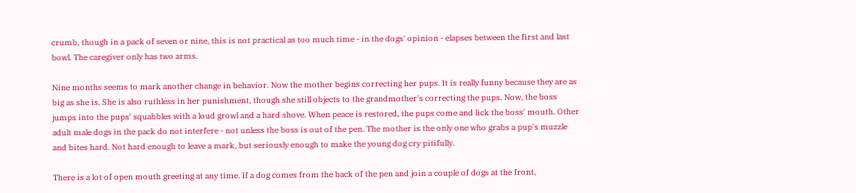crumb, though in a pack of seven or nine, this is not practical as too much time - in the dogs' opinion - elapses between the first and last bowl. The caregiver only has two arms.

Nine months seems to mark another change in behavior. Now the mother begins correcting her pups. It is really funny because they are as big as she is. She is also ruthless in her punishment, though she still objects to the grandmother's correcting the pups. Now, the boss jumps into the pups' squabbles with a loud growl and a hard shove. When peace is restored, the pups come and lick the boss' mouth. Other adult male dogs in the pack do not interfere - not unless the boss is out of the pen. The mother is the only one who grabs a pup's muzzle and bites hard. Not hard enough to leave a mark, but seriously enough to make the young dog cry pitifully.

There is a lot of open mouth greeting at any time. If a dog comes from the back of the pen and join a couple of dogs at the front,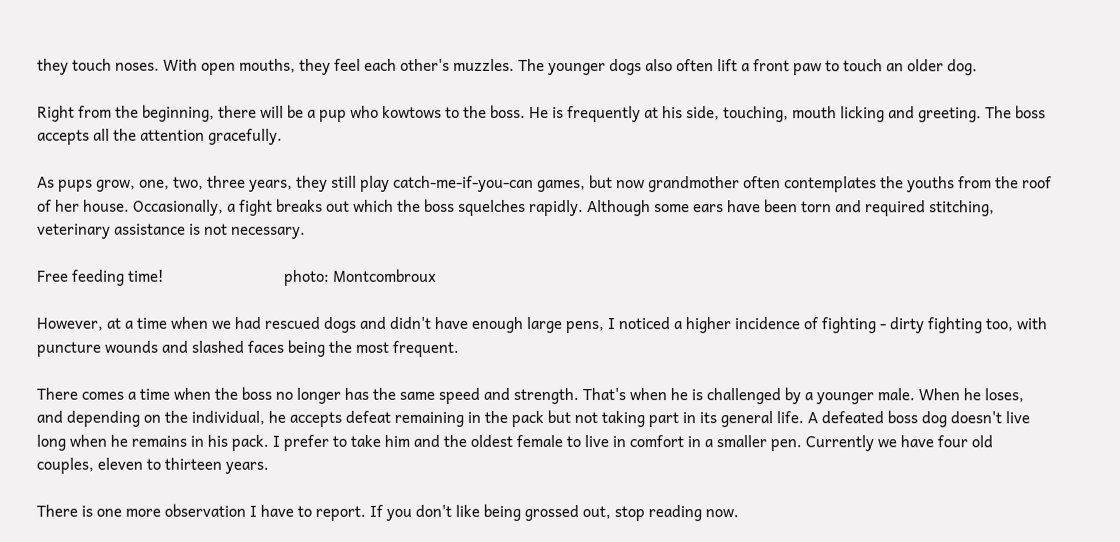they touch noses. With open mouths, they feel each other's muzzles. The younger dogs also often lift a front paw to touch an older dog.

Right from the beginning, there will be a pup who kowtows to the boss. He is frequently at his side, touching, mouth licking and greeting. The boss accepts all the attention gracefully.

As pups grow, one, two, three years, they still play catch-me-if-you-can games, but now grandmother often contemplates the youths from the roof of her house. Occasionally, a fight breaks out which the boss squelches rapidly. Although some ears have been torn and required stitching, veterinary assistance is not necessary.

Free feeding time!                              photo: Montcombroux

However, at a time when we had rescued dogs and didn't have enough large pens, I noticed a higher incidence of fighting - dirty fighting too, with puncture wounds and slashed faces being the most frequent.

There comes a time when the boss no longer has the same speed and strength. That's when he is challenged by a younger male. When he loses, and depending on the individual, he accepts defeat remaining in the pack but not taking part in its general life. A defeated boss dog doesn't live long when he remains in his pack. I prefer to take him and the oldest female to live in comfort in a smaller pen. Currently we have four old couples, eleven to thirteen years.

There is one more observation I have to report. If you don't like being grossed out, stop reading now.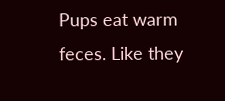Pups eat warm feces. Like they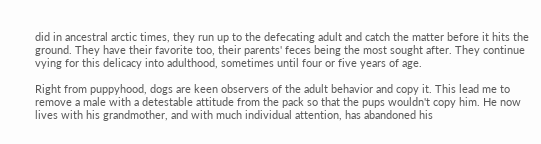did in ancestral arctic times, they run up to the defecating adult and catch the matter before it hits the ground. They have their favorite too, their parents' feces being the most sought after. They continue vying for this delicacy into adulthood, sometimes until four or five years of age.

Right from puppyhood, dogs are keen observers of the adult behavior and copy it. This lead me to remove a male with a detestable attitude from the pack so that the pups wouldn't copy him. He now lives with his grandmother, and with much individual attention, has abandoned his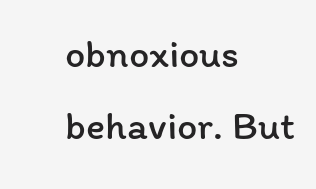obnoxious behavior. But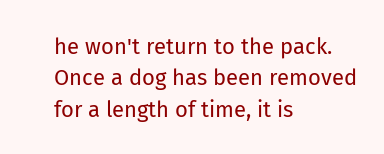he won't return to the pack. Once a dog has been removed for a length of time, it is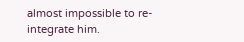almost impossible to re-integrate him.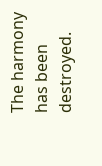The harmony has been destroyed.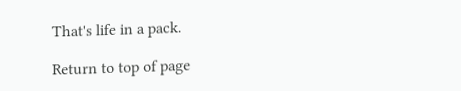That's life in a pack.

Return to top of page